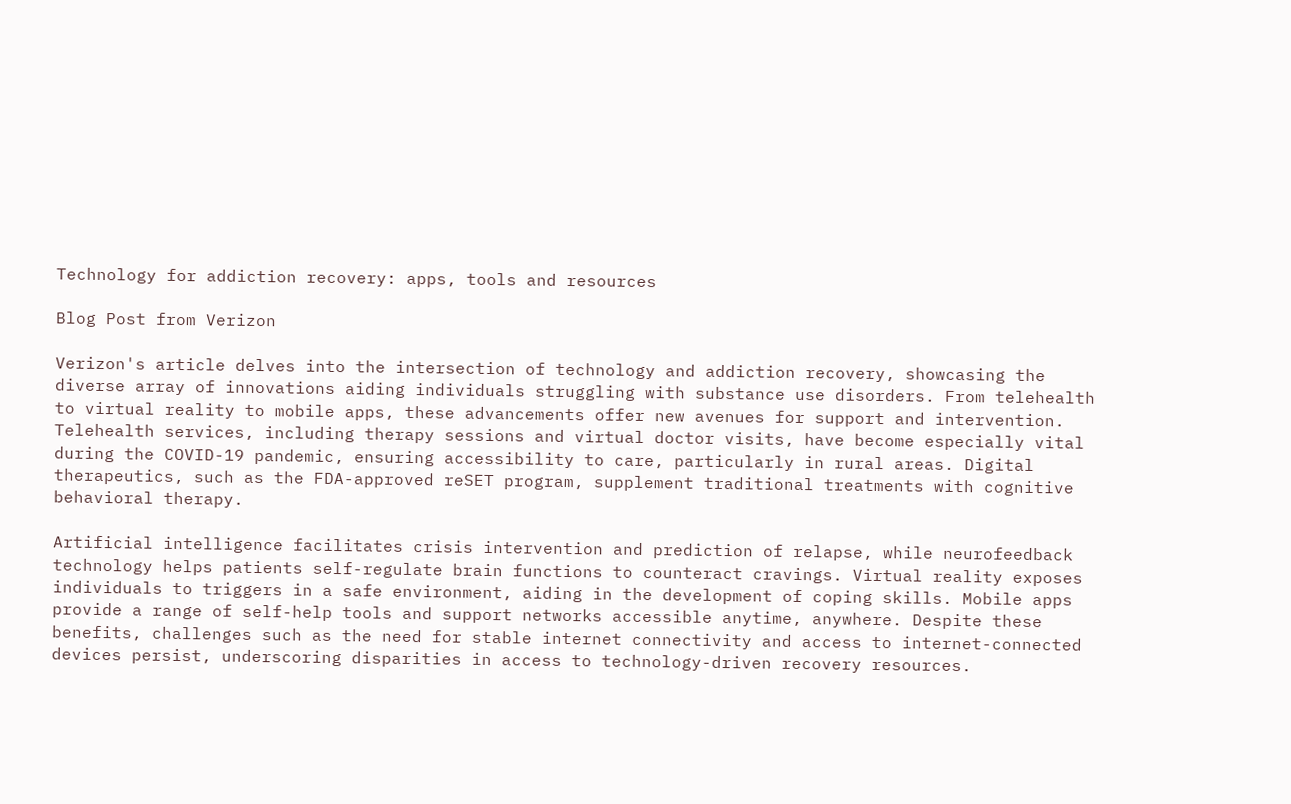Technology for addiction recovery: apps, tools and resources

Blog Post from Verizon

Verizon's article delves into the intersection of technology and addiction recovery, showcasing the diverse array of innovations aiding individuals struggling with substance use disorders. From telehealth to virtual reality to mobile apps, these advancements offer new avenues for support and intervention. Telehealth services, including therapy sessions and virtual doctor visits, have become especially vital during the COVID-19 pandemic, ensuring accessibility to care, particularly in rural areas. Digital therapeutics, such as the FDA-approved reSET program, supplement traditional treatments with cognitive behavioral therapy.

Artificial intelligence facilitates crisis intervention and prediction of relapse, while neurofeedback technology helps patients self-regulate brain functions to counteract cravings. Virtual reality exposes individuals to triggers in a safe environment, aiding in the development of coping skills. Mobile apps provide a range of self-help tools and support networks accessible anytime, anywhere. Despite these benefits, challenges such as the need for stable internet connectivity and access to internet-connected devices persist, underscoring disparities in access to technology-driven recovery resources.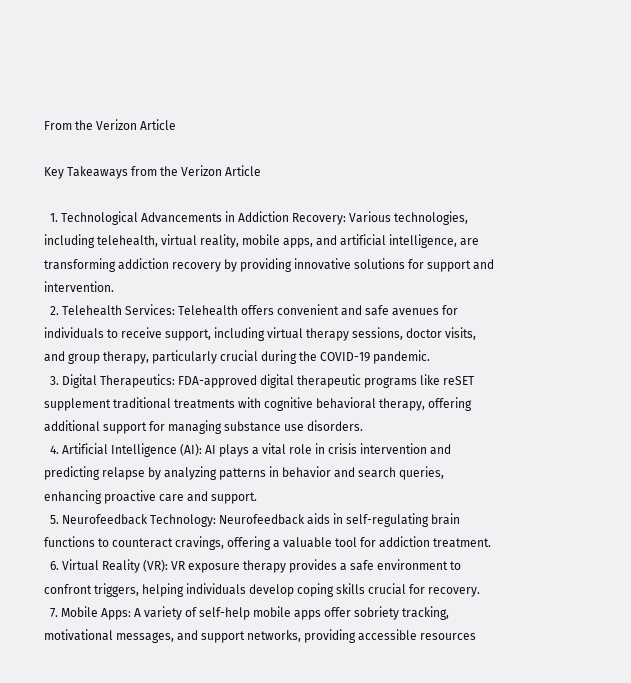From the Verizon Article

Key Takeaways from the Verizon Article

  1. Technological Advancements in Addiction Recovery: Various technologies, including telehealth, virtual reality, mobile apps, and artificial intelligence, are transforming addiction recovery by providing innovative solutions for support and intervention.
  2. Telehealth Services: Telehealth offers convenient and safe avenues for individuals to receive support, including virtual therapy sessions, doctor visits, and group therapy, particularly crucial during the COVID-19 pandemic.
  3. Digital Therapeutics: FDA-approved digital therapeutic programs like reSET supplement traditional treatments with cognitive behavioral therapy, offering additional support for managing substance use disorders.
  4. Artificial Intelligence (AI): AI plays a vital role in crisis intervention and predicting relapse by analyzing patterns in behavior and search queries, enhancing proactive care and support.
  5. Neurofeedback Technology: Neurofeedback aids in self-regulating brain functions to counteract cravings, offering a valuable tool for addiction treatment.
  6. Virtual Reality (VR): VR exposure therapy provides a safe environment to confront triggers, helping individuals develop coping skills crucial for recovery.
  7. Mobile Apps: A variety of self-help mobile apps offer sobriety tracking, motivational messages, and support networks, providing accessible resources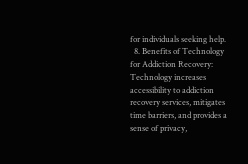for individuals seeking help.
  8. Benefits of Technology for Addiction Recovery: Technology increases accessibility to addiction recovery services, mitigates time barriers, and provides a sense of privacy,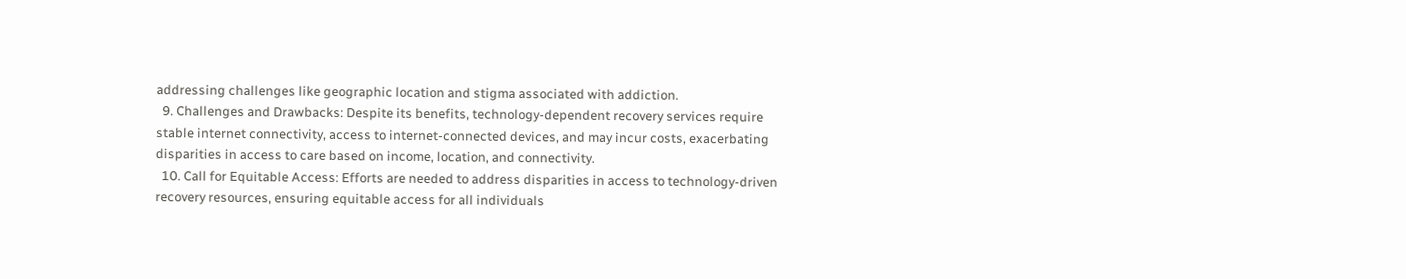addressing challenges like geographic location and stigma associated with addiction.
  9. Challenges and Drawbacks: Despite its benefits, technology-dependent recovery services require stable internet connectivity, access to internet-connected devices, and may incur costs, exacerbating disparities in access to care based on income, location, and connectivity.
  10. Call for Equitable Access: Efforts are needed to address disparities in access to technology-driven recovery resources, ensuring equitable access for all individuals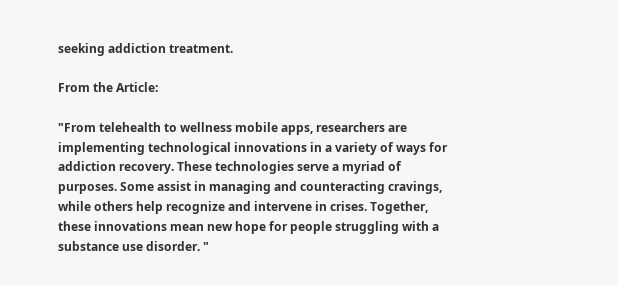seeking addiction treatment.

From the Article:

"From telehealth to wellness mobile apps, researchers are implementing technological innovations in a variety of ways for addiction recovery. These technologies serve a myriad of purposes. Some assist in managing and counteracting cravings, while others help recognize and intervene in crises. Together, these innovations mean new hope for people struggling with a substance use disorder. "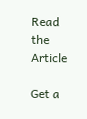Read the Article

Get a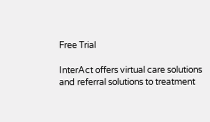Free Trial

InterAct offers virtual care solutions and referral solutions to treatment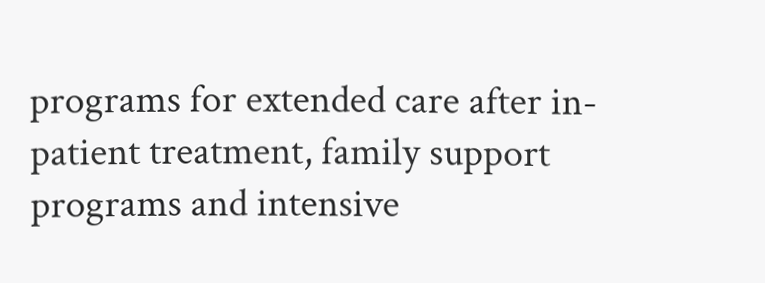programs for extended care after in-patient treatment, family support programs and intensive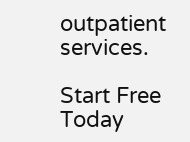outpatient services.

Start Free Today